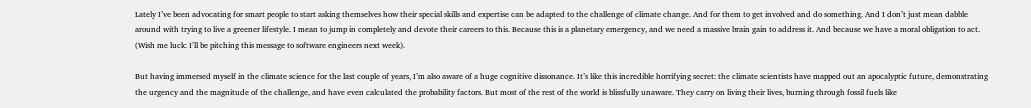Lately I’ve been advocating for smart people to start asking themselves how their special skills and expertise can be adapted to the challenge of climate change. And for them to get involved and do something. And I don’t just mean dabble around with trying to live a greener lifestyle. I mean to jump in completely and devote their careers to this. Because this is a planetary emergency, and we need a massive brain gain to address it. And because we have a moral obligation to act. (Wish me luck: I’ll be pitching this message to software engineers next week).

But having immersed myself in the climate science for the last couple of years, I’m also aware of a huge cognitive dissonance. It’s like this incredible horrifying secret: the climate scientists have mapped out an apocalyptic future, demonstrating the urgency and the magnitude of the challenge, and have even calculated the probability factors. But most of the rest of the world is blissfully unaware. They carry on living their lives, burning through fossil fuels like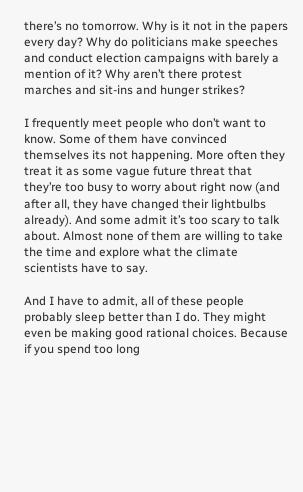there’s no tomorrow. Why is it not in the papers every day? Why do politicians make speeches and conduct election campaigns with barely a mention of it? Why aren’t there protest marches and sit-ins and hunger strikes?

I frequently meet people who don’t want to know. Some of them have convinced themselves its not happening. More often they treat it as some vague future threat that they’re too busy to worry about right now (and after all, they have changed their lightbulbs already). And some admit it’s too scary to talk about. Almost none of them are willing to take the time and explore what the climate scientists have to say.

And I have to admit, all of these people probably sleep better than I do. They might even be making good rational choices. Because if you spend too long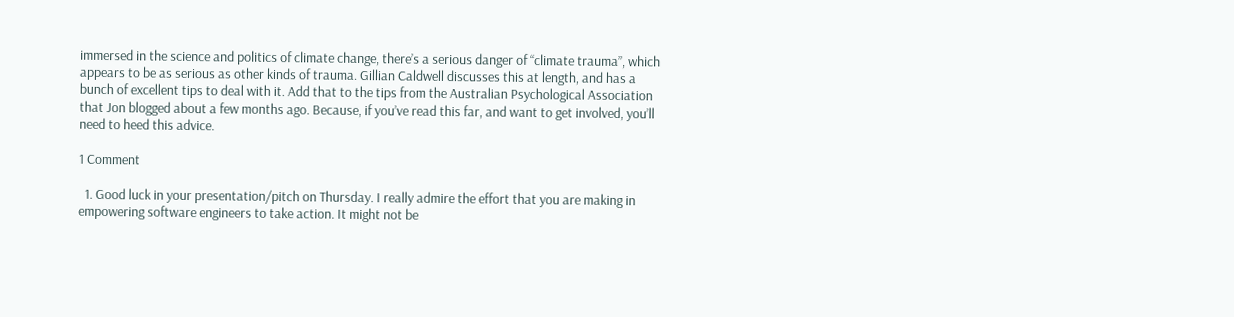immersed in the science and politics of climate change, there’s a serious danger of “climate trauma”, which appears to be as serious as other kinds of trauma. Gillian Caldwell discusses this at length, and has a bunch of excellent tips to deal with it. Add that to the tips from the Australian Psychological Association that Jon blogged about a few months ago. Because, if you’ve read this far, and want to get involved, you’ll need to heed this advice.

1 Comment

  1. Good luck in your presentation/pitch on Thursday. I really admire the effort that you are making in empowering software engineers to take action. It might not be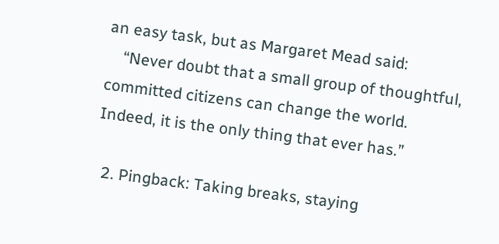an easy task, but as Margaret Mead said:
    “Never doubt that a small group of thoughtful, committed citizens can change the world. Indeed, it is the only thing that ever has.”

  2. Pingback: Taking breaks, staying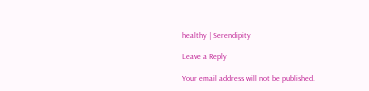healthy | Serendipity

Leave a Reply

Your email address will not be published.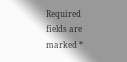Required fields are marked *